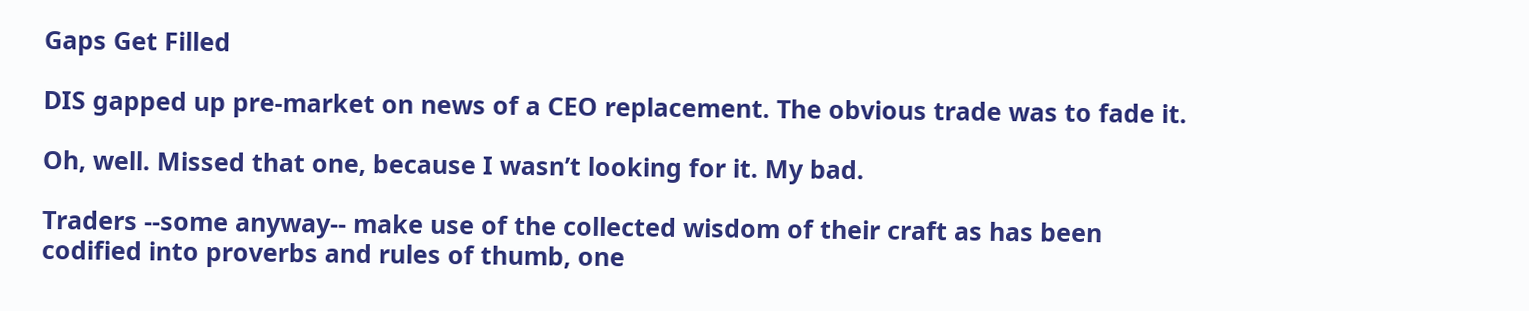Gaps Get Filled

DIS gapped up pre-market on news of a CEO replacement. The obvious trade was to fade it.

Oh, well. Missed that one, because I wasn’t looking for it. My bad.

Traders --some anyway-- make use of the collected wisdom of their craft as has been codified into proverbs and rules of thumb, one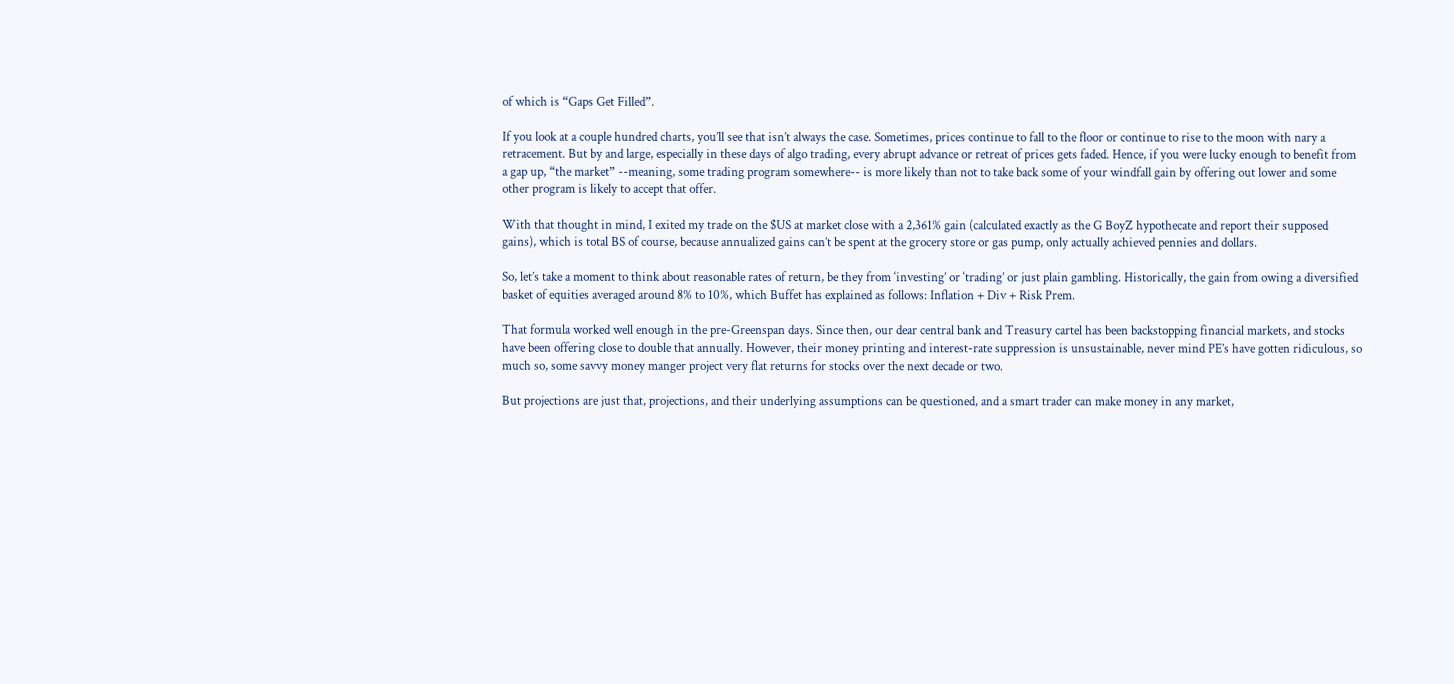of which is “Gaps Get Filled”.

If you look at a couple hundred charts, you’ll see that isn’t always the case. Sometimes, prices continue to fall to the floor or continue to rise to the moon with nary a retracement. But by and large, especially in these days of algo trading, every abrupt advance or retreat of prices gets faded. Hence, if you were lucky enough to benefit from a gap up, “the market” --meaning, some trading program somewhere-- is more likely than not to take back some of your windfall gain by offering out lower and some other program is likely to accept that offer.

With that thought in mind, I exited my trade on the $US at market close with a 2,361% gain (calculated exactly as the G BoyZ hypothecate and report their supposed gains), which is total BS of course, because annualized gains can’t be spent at the grocery store or gas pump, only actually achieved pennies and dollars.

So, let’s take a moment to think about reasonable rates of return, be they from ‘investing’ or ‘trading’ or just plain gambling. Historically, the gain from owing a diversified basket of equities averaged around 8% to 10%, which Buffet has explained as follows: Inflation + Div + Risk Prem.

That formula worked well enough in the pre-Greenspan days. Since then, our dear central bank and Treasury cartel has been backstopping financial markets, and stocks have been offering close to double that annually. However, their money printing and interest-rate suppression is unsustainable, never mind PE’s have gotten ridiculous, so much so, some savvy money manger project very flat returns for stocks over the next decade or two.

But projections are just that, projections, and their underlying assumptions can be questioned, and a smart trader can make money in any market,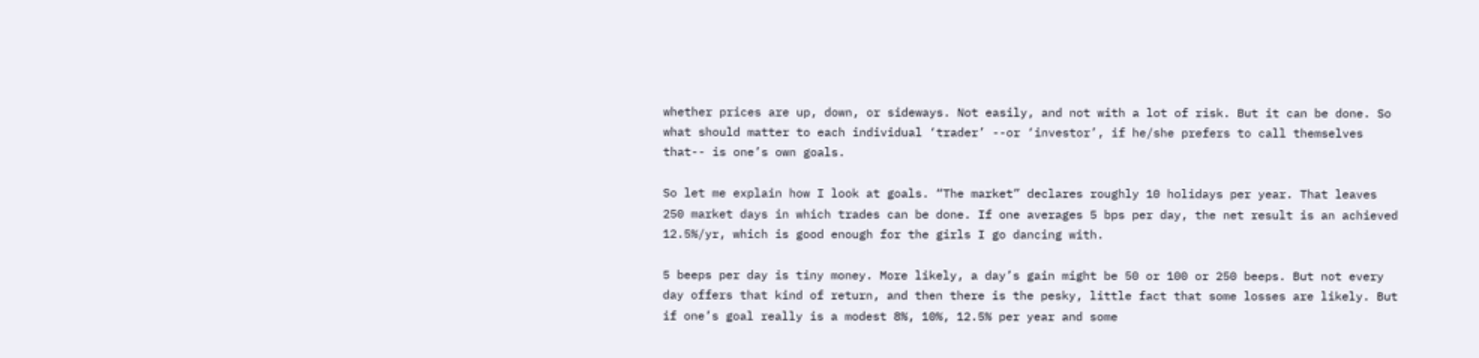whether prices are up, down, or sideways. Not easily, and not with a lot of risk. But it can be done. So what should matter to each individual ‘trader’ --or ‘investor’, if he/she prefers to call themselves that-- is one’s own goals.

So let me explain how I look at goals. “The market” declares roughly 10 holidays per year. That leaves 250 market days in which trades can be done. If one averages 5 bps per day, the net result is an achieved 12.5%/yr, which is good enough for the girls I go dancing with.

5 beeps per day is tiny money. More likely, a day’s gain might be 50 or 100 or 250 beeps. But not every day offers that kind of return, and then there is the pesky, little fact that some losses are likely. But if one’s goal really is a modest 8%, 10%, 12.5% per year and some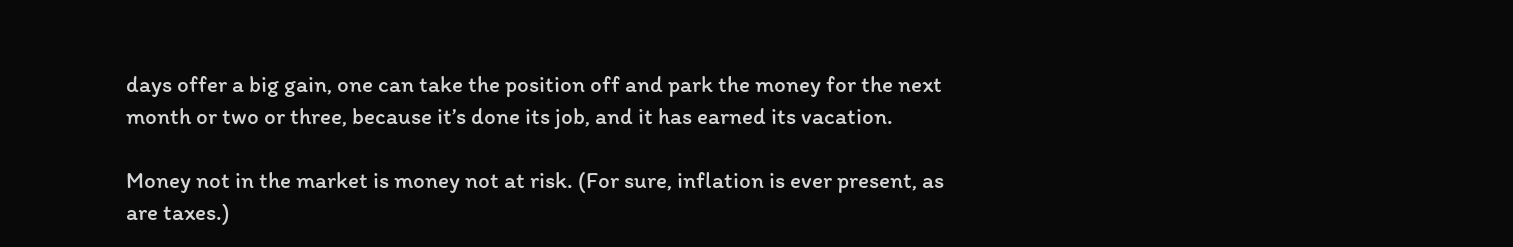days offer a big gain, one can take the position off and park the money for the next month or two or three, because it’s done its job, and it has earned its vacation.

Money not in the market is money not at risk. (For sure, inflation is ever present, as are taxes.)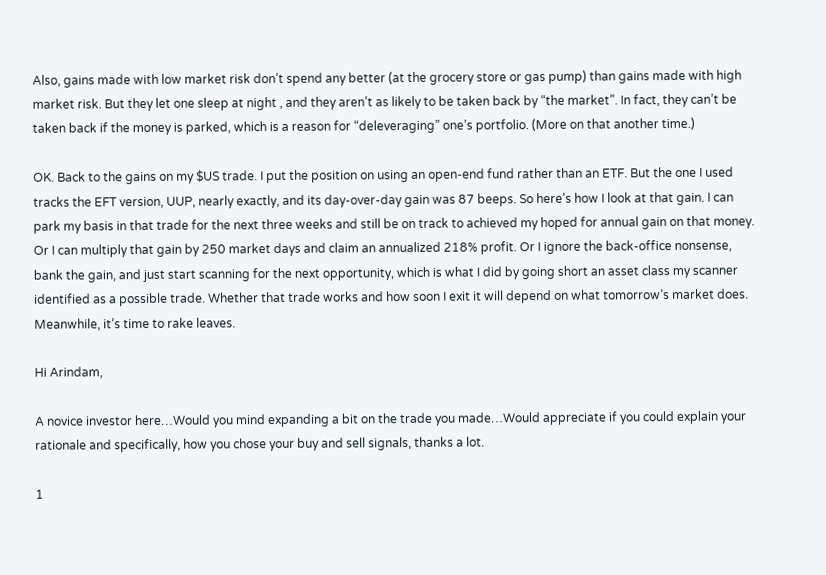Also, gains made with low market risk don’t spend any better (at the grocery store or gas pump) than gains made with high market risk. But they let one sleep at night , and they aren’t as likely to be taken back by “the market”. In fact, they can’t be taken back if the money is parked, which is a reason for “deleveraging” one’s portfolio. (More on that another time.)

OK. Back to the gains on my $US trade. I put the position on using an open-end fund rather than an ETF. But the one I used tracks the EFT version, UUP, nearly exactly, and its day-over-day gain was 87 beeps. So here’s how I look at that gain. I can park my basis in that trade for the next three weeks and still be on track to achieved my hoped for annual gain on that money. Or I can multiply that gain by 250 market days and claim an annualized 218% profit. Or I ignore the back-office nonsense, bank the gain, and just start scanning for the next opportunity, which is what I did by going short an asset class my scanner identified as a possible trade. Whether that trade works and how soon I exit it will depend on what tomorrow’s market does. Meanwhile, it’s time to rake leaves.

Hi Arindam,

A novice investor here…Would you mind expanding a bit on the trade you made…Would appreciate if you could explain your rationale and specifically, how you chose your buy and sell signals, thanks a lot.

1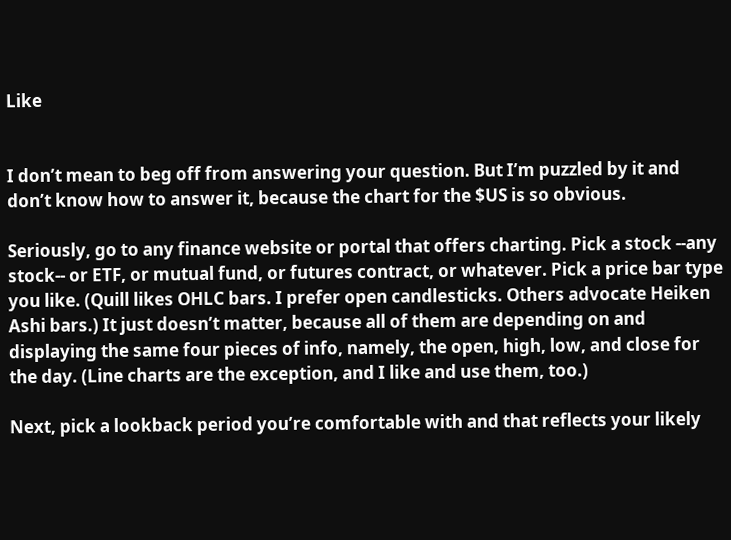Like


I don’t mean to beg off from answering your question. But I’m puzzled by it and don’t know how to answer it, because the chart for the $US is so obvious.

Seriously, go to any finance website or portal that offers charting. Pick a stock --any stock-- or ETF, or mutual fund, or futures contract, or whatever. Pick a price bar type you like. (Quill likes OHLC bars. I prefer open candlesticks. Others advocate Heiken Ashi bars.) It just doesn’t matter, because all of them are depending on and displaying the same four pieces of info, namely, the open, high, low, and close for the day. (Line charts are the exception, and I like and use them, too.)

Next, pick a lookback period you’re comfortable with and that reflects your likely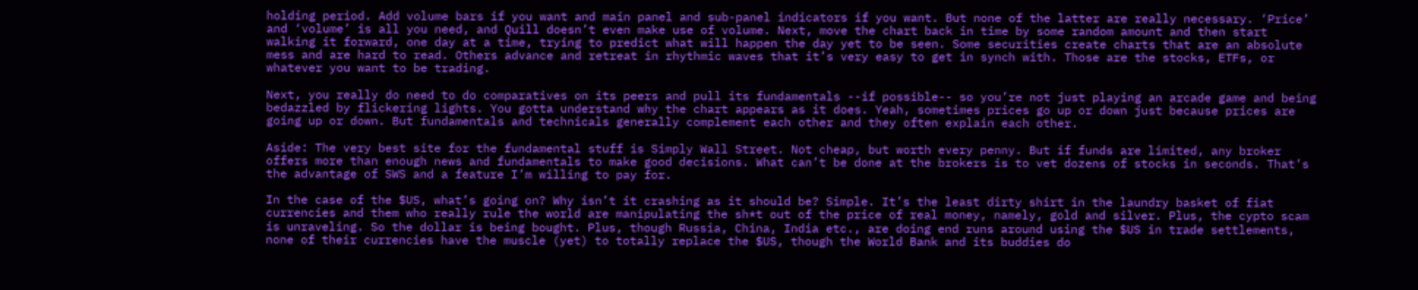holding period. Add volume bars if you want and main panel and sub-panel indicators if you want. But none of the latter are really necessary. ‘Price’ and ‘volume’ is all you need, and Quill doesn’t even make use of volume. Next, move the chart back in time by some random amount and then start walking it forward, one day at a time, trying to predict what will happen the day yet to be seen. Some securities create charts that are an absolute mess and are hard to read. Others advance and retreat in rhythmic waves that it’s very easy to get in synch with. Those are the stocks, ETFs, or whatever you want to be trading.

Next, you really do need to do comparatives on its peers and pull its fundamentals --if possible-- so you’re not just playing an arcade game and being bedazzled by flickering lights. You gotta understand why the chart appears as it does. Yeah, sometimes prices go up or down just because prices are going up or down. But fundamentals and technicals generally complement each other and they often explain each other.

Aside: The very best site for the fundamental stuff is Simply Wall Street. Not cheap, but worth every penny. But if funds are limited, any broker offers more than enough news and fundamentals to make good decisions. What can’t be done at the brokers is to vet dozens of stocks in seconds. That’s the advantage of SWS and a feature I’m willing to pay for.

In the case of the $US, what’s going on? Why isn’t it crashing as it should be? Simple. It’s the least dirty shirt in the laundry basket of fiat currencies and them who really rule the world are manipulating the sh*t out of the price of real money, namely, gold and silver. Plus, the cypto scam is unraveling. So the dollar is being bought. Plus, though Russia, China, India etc., are doing end runs around using the $US in trade settlements, none of their currencies have the muscle (yet) to totally replace the $US, though the World Bank and its buddies do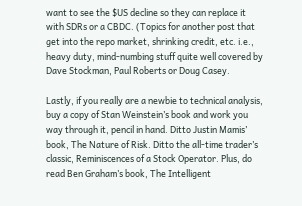want to see the $US decline so they can replace it with SDRs or a CBDC. (Topics for another post that get into the repo market, shrinking credit, etc. i.e., heavy duty, mind-numbing stuff quite well covered by Dave Stockman, Paul Roberts or Doug Casey.

Lastly, if you really are a newbie to technical analysis, buy a copy of Stan Weinstein’s book and work you way through it, pencil in hand. Ditto Justin Mamis’ book, The Nature of Risk. Ditto the all-time trader’s classic, Reminiscences of a Stock Operator. Plus, do read Ben Graham’s book, The Intelligent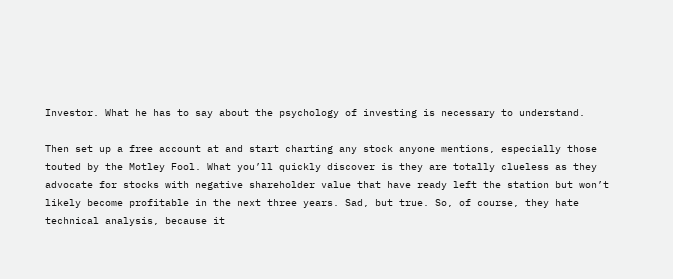Investor. What he has to say about the psychology of investing is necessary to understand.

Then set up a free account at and start charting any stock anyone mentions, especially those touted by the Motley Fool. What you’ll quickly discover is they are totally clueless as they advocate for stocks with negative shareholder value that have ready left the station but won’t likely become profitable in the next three years. Sad, but true. So, of course, they hate technical analysis, because it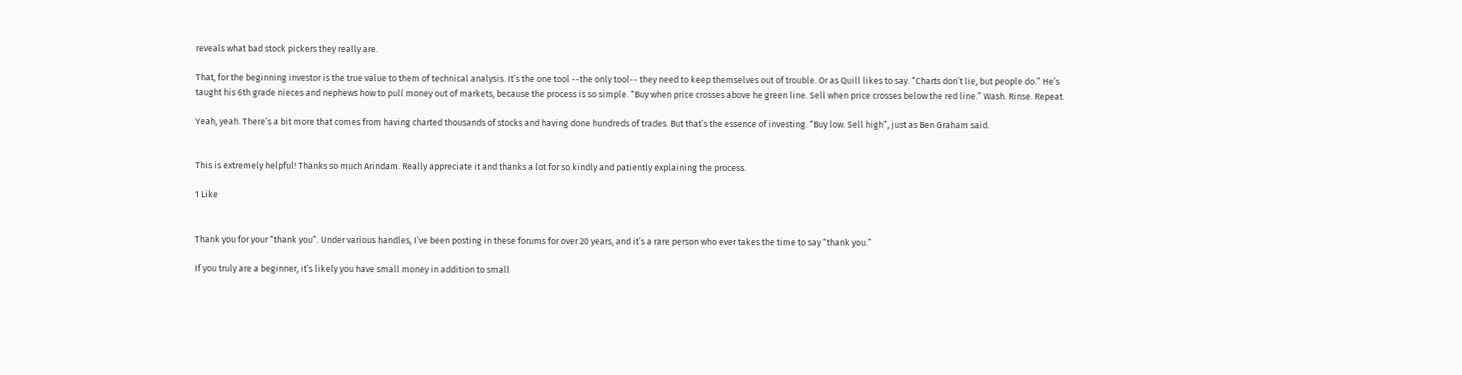reveals what bad stock pickers they really are.

That, for the beginning investor is the true value to them of technical analysis. It’s the one tool --the only tool-- they need to keep themselves out of trouble. Or as Quill likes to say. “Charts don’t lie, but people do.” He’s taught his 6th grade nieces and nephews how to pull money out of markets, because the process is so simple. “Buy when price crosses above he green line. Sell when price crosses below the red line.” Wash. Rinse. Repeat.

Yeah, yeah. There’s a bit more that comes from having charted thousands of stocks and having done hundreds of trades. But that’s the essence of investing. “Buy low. Sell high”, just as Ben Graham said.


This is extremely helpful! Thanks so much Arindam. Really appreciate it and thanks a lot for so kindly and patiently explaining the process.

1 Like


Thank you for your “thank you”. Under various handles, I’ve been posting in these forums for over 20 years, and it’s a rare person who ever takes the time to say “thank you.”

If you truly are a beginner, it’s likely you have small money in addition to small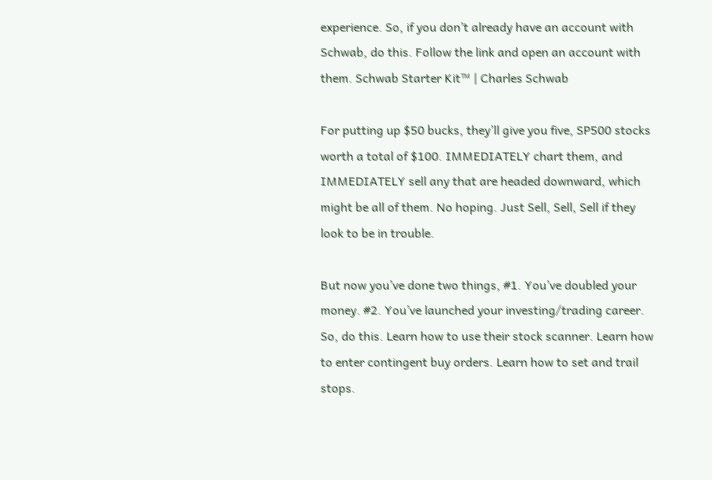experience. So, if you don’t already have an account with Schwab, do this. Follow the link and open an account with them. Schwab Starter Kit™ | Charles Schwab

For putting up $50 bucks, they’ll give you five, SP500 stocks worth a total of $100. IMMEDIATELY chart them, and IMMEDIATELY sell any that are headed downward, which might be all of them. No hoping. Just Sell, Sell, Sell if they look to be in trouble.

But now you’ve done two things, #1. You’ve doubled your money. #2. You’ve launched your investing/trading career. So, do this. Learn how to use their stock scanner. Learn how to enter contingent buy orders. Learn how to set and trail stops.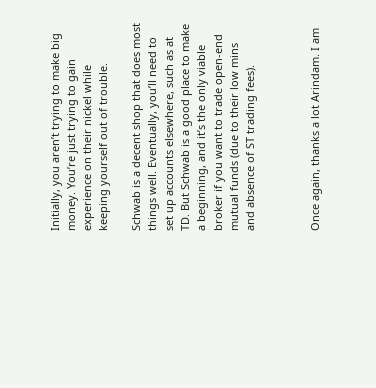Initially, you aren’t trying to make big money. You’re just trying to gain experience on their nickel while keeping yourself out of trouble.

Schwab is a decent shop that does most things well. Eventually, you’ll need to set up accounts elsewhere, such as at TD. But Schwab is a good place to make a beginning, and it’s the only viable broker if you want to trade open-end mutual funds (due to their low mins and absence of ST trading fees).



Once again, thanks a lot Arindam. I am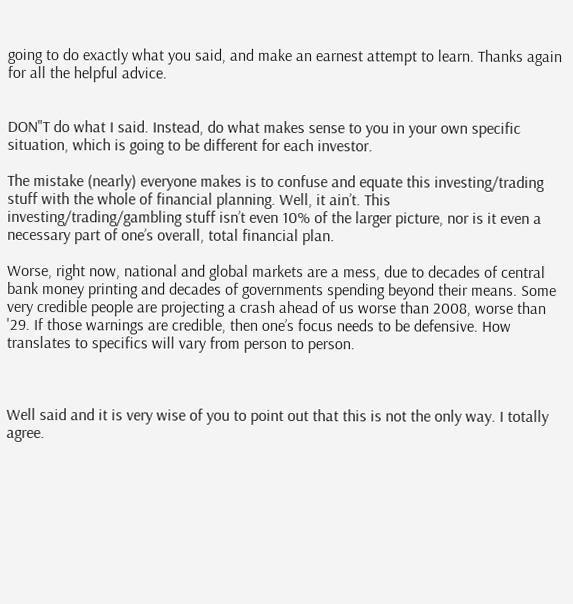going to do exactly what you said, and make an earnest attempt to learn. Thanks again for all the helpful advice.


DON"T do what I said. Instead, do what makes sense to you in your own specific situation, which is going to be different for each investor.

The mistake (nearly) everyone makes is to confuse and equate this investing/trading stuff with the whole of financial planning. Well, it ain’t. This investing/trading/gambling stuff isn’t even 10% of the larger picture, nor is it even a necessary part of one’s overall, total financial plan.

Worse, right now, national and global markets are a mess, due to decades of central bank money printing and decades of governments spending beyond their means. Some very credible people are projecting a crash ahead of us worse than 2008, worse than '29. If those warnings are credible, then one’s focus needs to be defensive. How translates to specifics will vary from person to person.



Well said and it is very wise of you to point out that this is not the only way. I totally agree.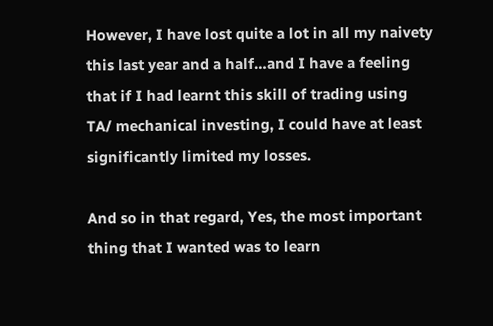However, I have lost quite a lot in all my naivety this last year and a half…and I have a feeling that if I had learnt this skill of trading using TA/ mechanical investing, I could have at least significantly limited my losses.

And so in that regard, Yes, the most important thing that I wanted was to learn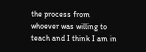the process from whoever was willing to teach and I think I am in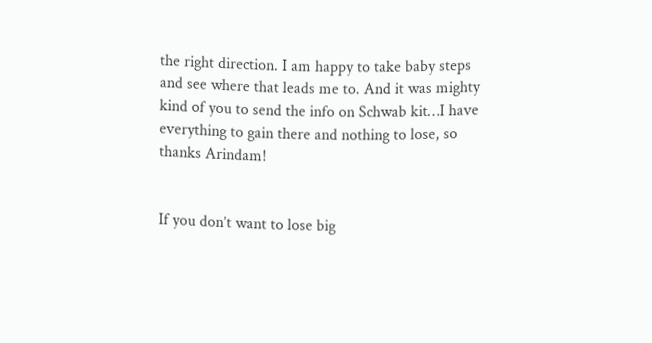the right direction. I am happy to take baby steps and see where that leads me to. And it was mighty kind of you to send the info on Schwab kit…I have everything to gain there and nothing to lose, so thanks Arindam!


If you don’t want to lose big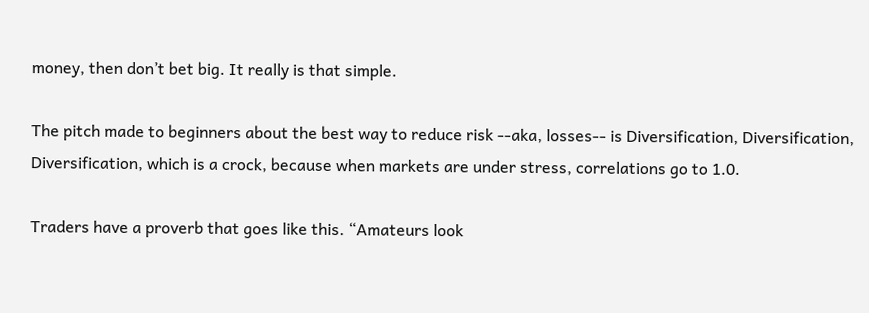money, then don’t bet big. It really is that simple.

The pitch made to beginners about the best way to reduce risk --aka, losses-- is Diversification, Diversification, Diversification, which is a crock, because when markets are under stress, correlations go to 1.0.

Traders have a proverb that goes like this. “Amateurs look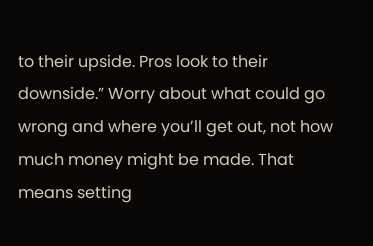to their upside. Pros look to their downside.” Worry about what could go wrong and where you’ll get out, not how much money might be made. That means setting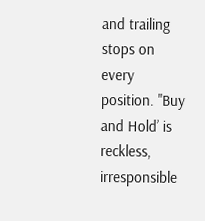and trailing stops on every position. "Buy and Hold’ is reckless, irresponsible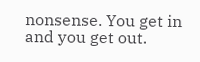nonsense. You get in and you get out.